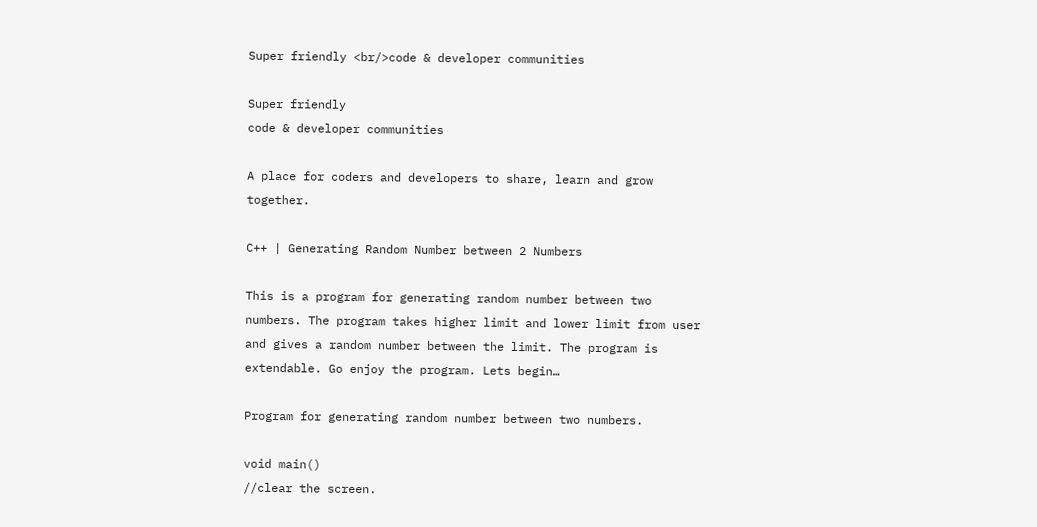Super friendly <br/>code & developer communities

Super friendly
code & developer communities

A place for coders and developers to share, learn and grow together.

C++ | Generating Random Number between 2 Numbers

This is a program for generating random number between two numbers. The program takes higher limit and lower limit from user and gives a random number between the limit. The program is extendable. Go enjoy the program. Lets begin…

Program for generating random number between two numbers.

void main()
//clear the screen.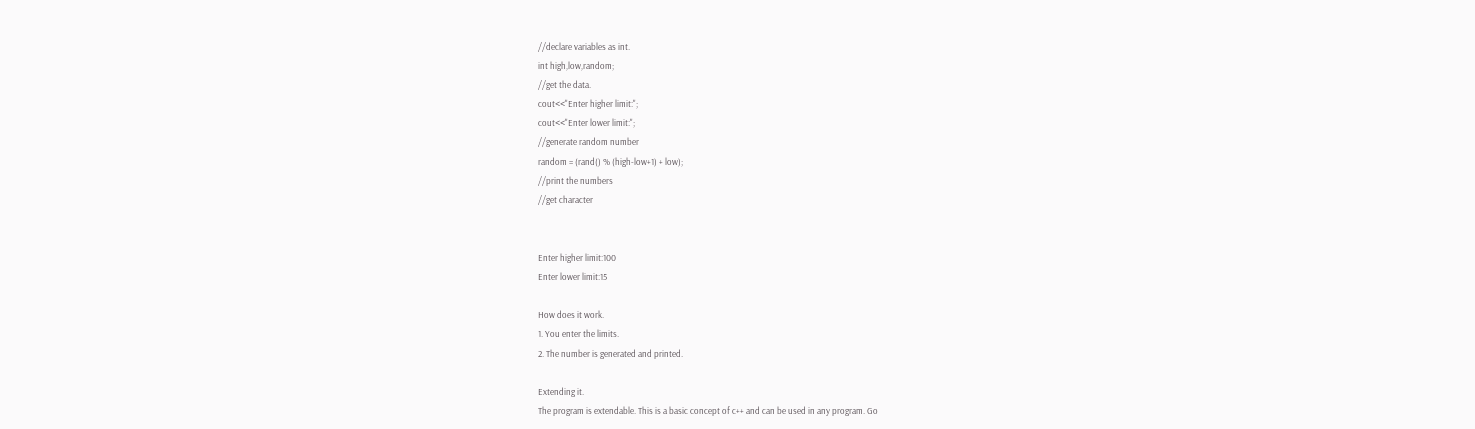//declare variables as int.
int high,low,random;
//get the data.
cout<<"Enter higher limit:";
cout<<"Enter lower limit:";
//generate random number
random = (rand() % (high-low+1) + low);
//print the numbers
//get character


Enter higher limit:100
Enter lower limit:15

How does it work.
1. You enter the limits.
2. The number is generated and printed.

Extending it.
The program is extendable. This is a basic concept of c++ and can be used in any program. Go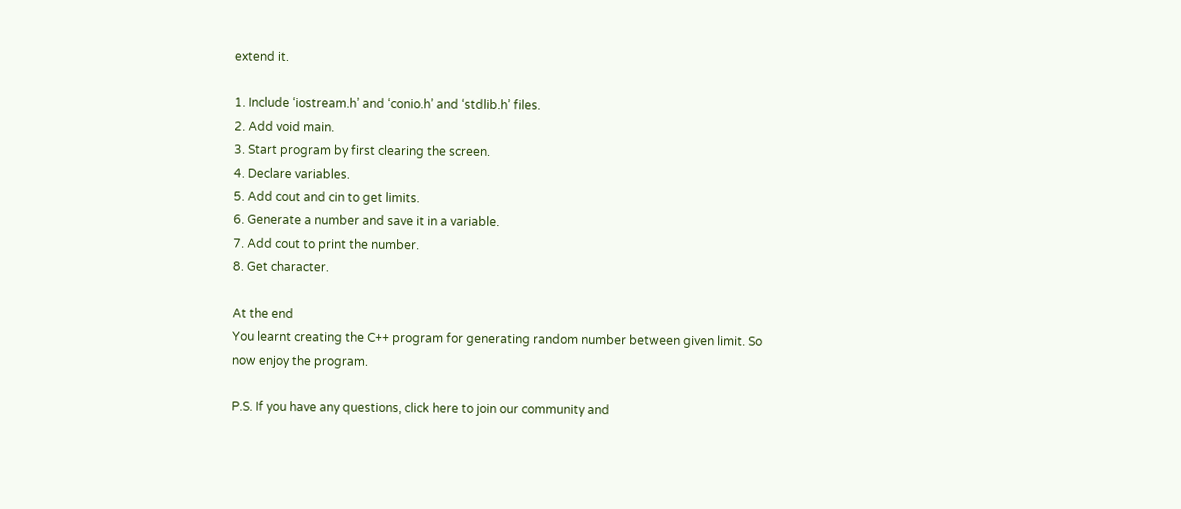extend it.

1. Include ‘iostream.h’ and ‘conio.h’ and ‘stdlib.h’ files.
2. Add void main.
3. Start program by first clearing the screen.
4. Declare variables.
5. Add cout and cin to get limits.
6. Generate a number and save it in a variable.
7. Add cout to print the number.
8. Get character.

At the end
You learnt creating the C++ program for generating random number between given limit. So now enjoy the program.

P.S. If you have any questions, click here to join our community and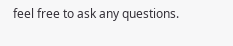feel free to ask any questions.